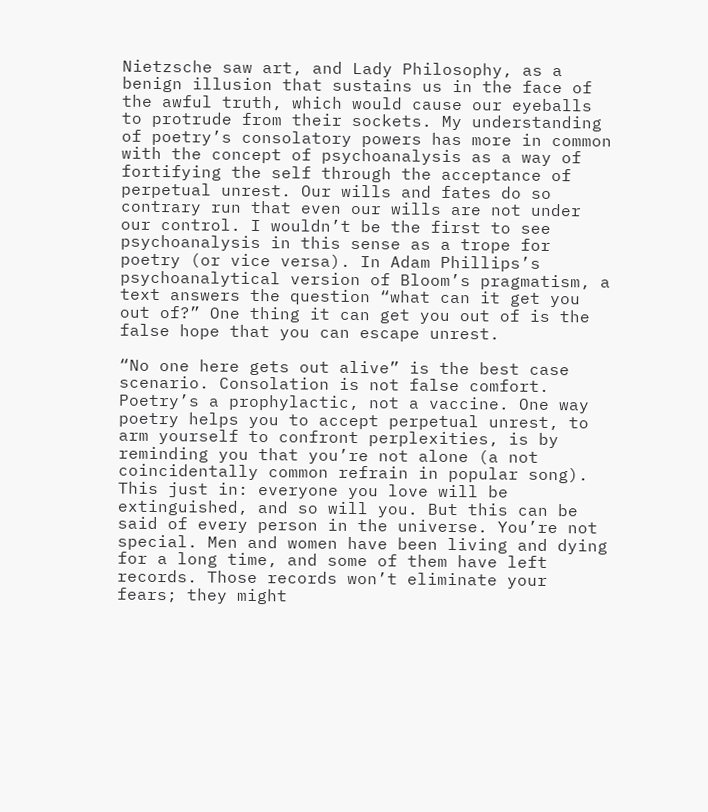Nietzsche saw art, and Lady Philosophy, as a benign illusion that sustains us in the face of the awful truth, which would cause our eyeballs to protrude from their sockets. My understanding of poetry’s consolatory powers has more in common with the concept of psychoanalysis as a way of fortifying the self through the acceptance of perpetual unrest. Our wills and fates do so contrary run that even our wills are not under our control. I wouldn’t be the first to see psychoanalysis in this sense as a trope for poetry (or vice versa). In Adam Phillips’s psychoanalytical version of Bloom’s pragmatism, a text answers the question “what can it get you out of?” One thing it can get you out of is the false hope that you can escape unrest.

“No one here gets out alive” is the best case scenario. Consolation is not false comfort. Poetry’s a prophylactic, not a vaccine. One way poetry helps you to accept perpetual unrest, to arm yourself to confront perplexities, is by reminding you that you’re not alone (a not coincidentally common refrain in popular song). This just in: everyone you love will be extinguished, and so will you. But this can be said of every person in the universe. You’re not special. Men and women have been living and dying for a long time, and some of them have left records. Those records won’t eliminate your fears; they might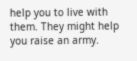help you to live with them. They might help you raise an army.